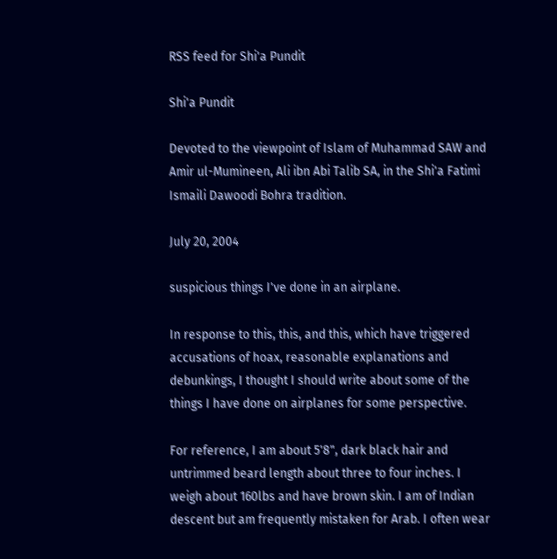RSS feed for Shi'a Pundit

Shi'a Pundit

Devoted to the viewpoint of Islam of Muhammad SAW and Amir ul-Mumineen, Ali ibn Abi Talib SA, in the Shi'a Fatimi Ismaili Dawoodi Bohra tradition.

July 20, 2004

suspicious things I've done in an airplane.

In response to this, this, and this, which have triggered accusations of hoax, reasonable explanations and debunkings, I thought I should write about some of the things I have done on airplanes for some perspective.

For reference, I am about 5'8", dark black hair and untrimmed beard length about three to four inches. I weigh about 160lbs and have brown skin. I am of Indian descent but am frequently mistaken for Arab. I often wear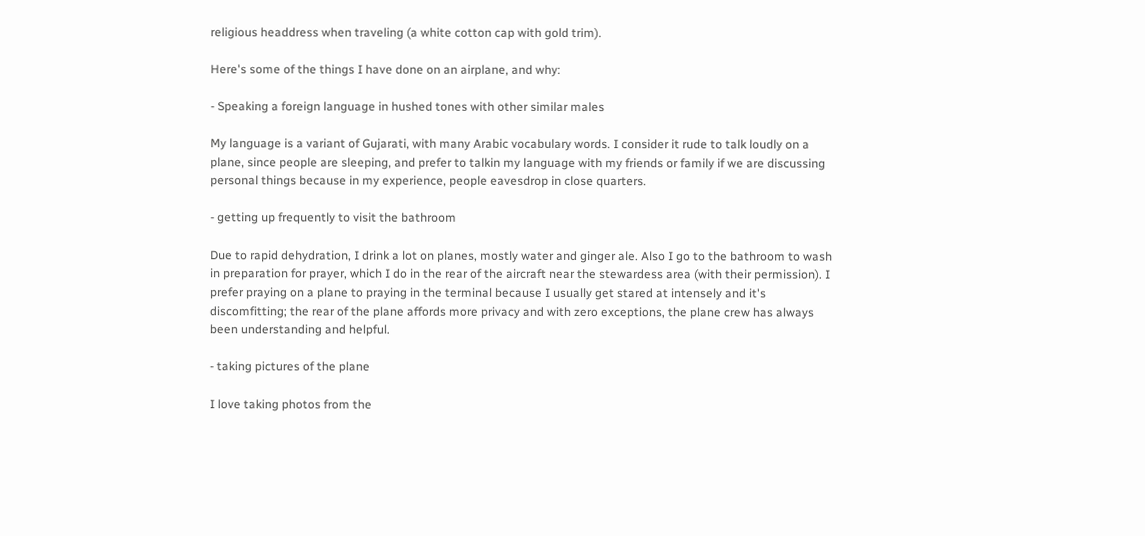religious headdress when traveling (a white cotton cap with gold trim).

Here's some of the things I have done on an airplane, and why:

- Speaking a foreign language in hushed tones with other similar males

My language is a variant of Gujarati, with many Arabic vocabulary words. I consider it rude to talk loudly on a plane, since people are sleeping, and prefer to talkin my language with my friends or family if we are discussing personal things because in my experience, people eavesdrop in close quarters.

- getting up frequently to visit the bathroom

Due to rapid dehydration, I drink a lot on planes, mostly water and ginger ale. Also I go to the bathroom to wash in preparation for prayer, which I do in the rear of the aircraft near the stewardess area (with their permission). I prefer praying on a plane to praying in the terminal because I usually get stared at intensely and it's discomfitting; the rear of the plane affords more privacy and with zero exceptions, the plane crew has always been understanding and helpful.

- taking pictures of the plane

I love taking photos from the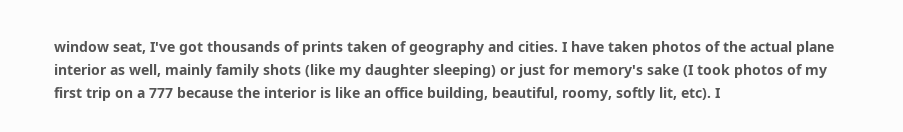window seat, I've got thousands of prints taken of geography and cities. I have taken photos of the actual plane interior as well, mainly family shots (like my daughter sleeping) or just for memory's sake (I took photos of my first trip on a 777 because the interior is like an office building, beautiful, roomy, softly lit, etc). I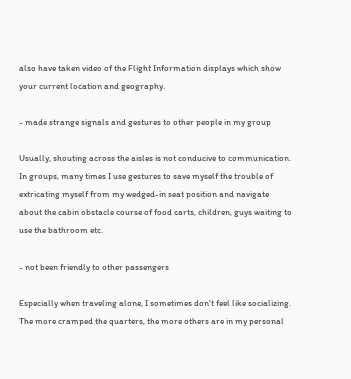also have taken video of the Flight Information displays which show your current location and geography.

- made strange signals and gestures to other people in my group

Usually, shouting across the aisles is not conducive to communication. In groups, many times I use gestures to save myself the trouble of extricating myself from my wedged-in seat position and navigate about the cabin obstacle course of food carts, children, guys waiting to use the bathroom etc.

- not been friendly to other passengers

Especially when traveling alone, I sometimes don't feel like socializing. The more cramped the quarters, the more others are in my personal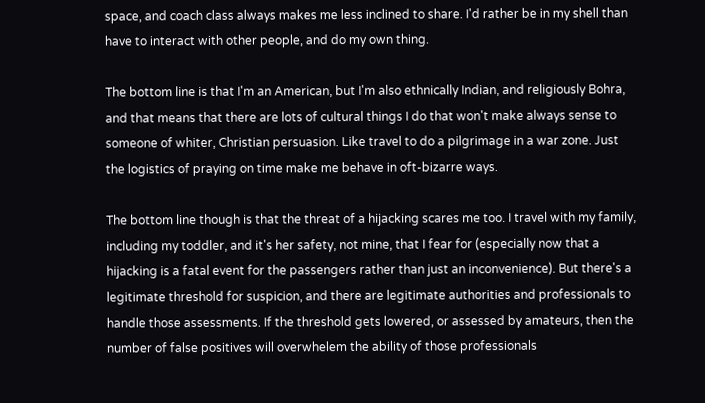space, and coach class always makes me less inclined to share. I'd rather be in my shell than have to interact with other people, and do my own thing.

The bottom line is that I'm an American, but I'm also ethnically Indian, and religiously Bohra, and that means that there are lots of cultural things I do that won't make always sense to someone of whiter, Christian persuasion. Like travel to do a pilgrimage in a war zone. Just the logistics of praying on time make me behave in oft-bizarre ways.

The bottom line though is that the threat of a hijacking scares me too. I travel with my family, including my toddler, and it's her safety, not mine, that I fear for (especially now that a hijacking is a fatal event for the passengers rather than just an inconvenience). But there's a legitimate threshold for suspicion, and there are legitimate authorities and professionals to handle those assessments. If the threshold gets lowered, or assessed by amateurs, then the number of false positives will overwhelem the ability of those professionals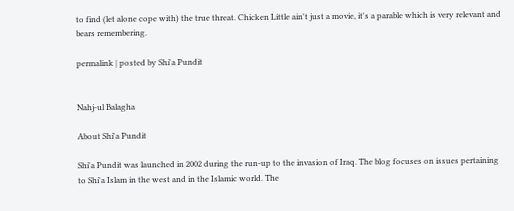to find (let alone cope with) the true threat. Chicken Little ain't just a movie, it's a parable which is very relevant and bears remembering.

permalink | posted by Shi'a Pundit


Nahj-ul Balagha

About Shi'a Pundit

Shi'a Pundit was launched in 2002 during the run-up to the invasion of Iraq. The blog focuses on issues pertaining to Shi'a Islam in the west and in the Islamic world. The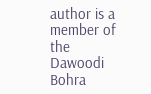author is a member of the Dawoodi Bohra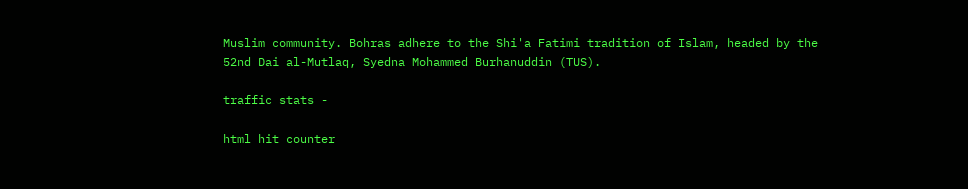Muslim community. Bohras adhere to the Shi'a Fatimi tradition of Islam, headed by the 52nd Dai al-Mutlaq, Syedna Mohammed Burhanuddin (TUS).

traffic stats -

html hit counter